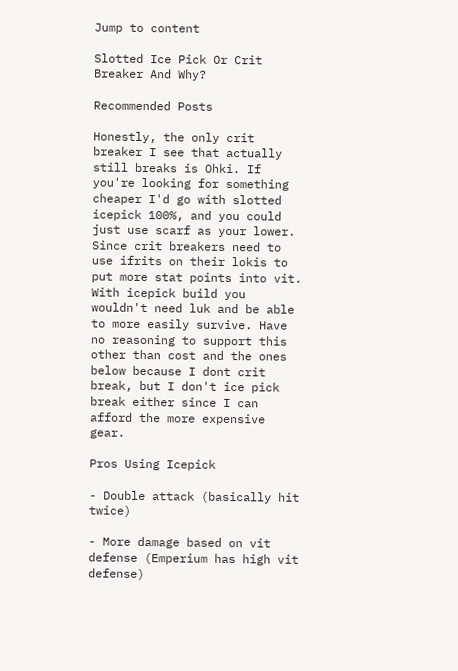Jump to content

Slotted Ice Pick Or Crit Breaker And Why?

Recommended Posts

Honestly, the only crit breaker I see that actually still breaks is Ohki. If you're looking for something cheaper I'd go with slotted icepick 100%, and you could just use scarf as your lower. Since crit breakers need to use ifrits on their lokis to put more stat points into vit. With icepick build you wouldn't need luk and be able to more easily survive. Have no reasoning to support this other than cost and the ones below because I dont crit break, but I don't ice pick break either since I can afford the more expensive gear.

Pros Using Icepick

- Double attack (basically hit twice)

- More damage based on vit defense (Emperium has high vit defense)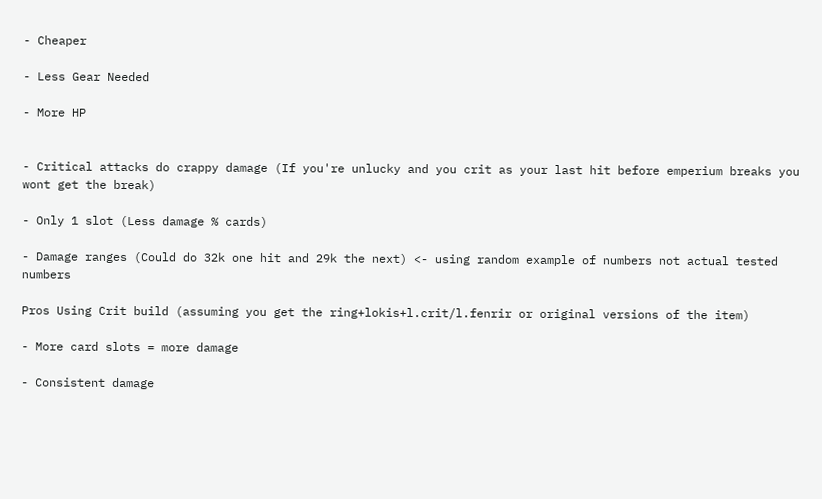- Cheaper

- Less Gear Needed

- More HP


- Critical attacks do crappy damage (If you're unlucky and you crit as your last hit before emperium breaks you wont get the break)

- Only 1 slot (Less damage % cards)

- Damage ranges (Could do 32k one hit and 29k the next) <- using random example of numbers not actual tested numbers

Pros Using Crit build (assuming you get the ring+lokis+l.crit/l.fenrir or original versions of the item)

- More card slots = more damage

- Consistent damage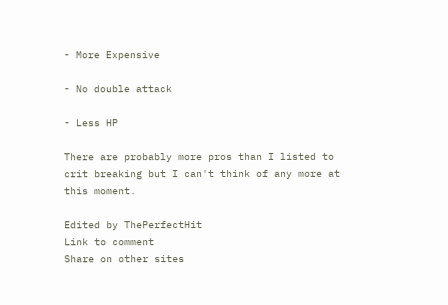- More Expensive

- No double attack

- Less HP

There are probably more pros than I listed to crit breaking but I can't think of any more at this moment.

Edited by ThePerfectHit
Link to comment
Share on other sites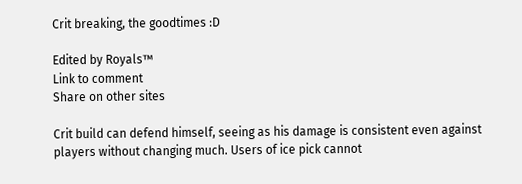Crit breaking, the goodtimes :D

Edited by Royals™
Link to comment
Share on other sites

Crit build can defend himself, seeing as his damage is consistent even against players without changing much. Users of ice pick cannot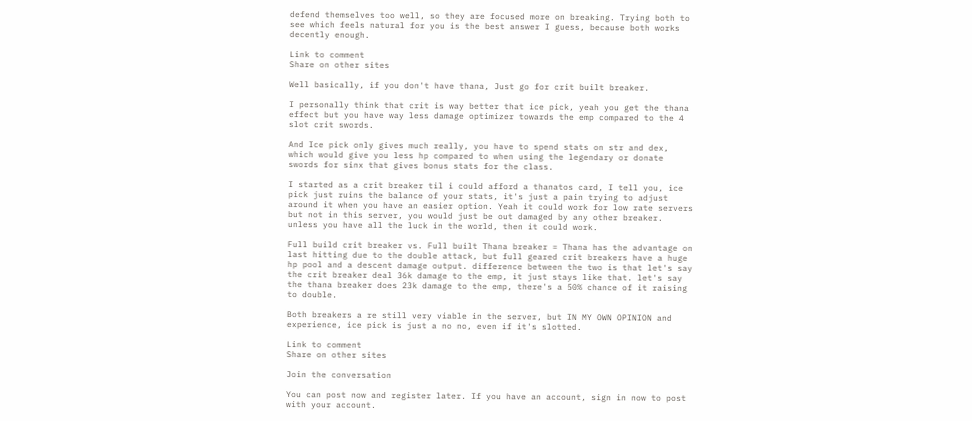defend themselves too well, so they are focused more on breaking. Trying both to see which feels natural for you is the best answer I guess, because both works decently enough.

Link to comment
Share on other sites

Well basically, if you don't have thana, Just go for crit built breaker.

I personally think that crit is way better that ice pick, yeah you get the thana effect but you have way less damage optimizer towards the emp compared to the 4 slot crit swords.

And Ice pick only gives much really, you have to spend stats on str and dex, which would give you less hp compared to when using the legendary or donate swords for sinx that gives bonus stats for the class.

I started as a crit breaker til i could afford a thanatos card, I tell you, ice pick just ruins the balance of your stats, it's just a pain trying to adjust around it when you have an easier option. Yeah it could work for low rate servers but not in this server, you would just be out damaged by any other breaker. unless you have all the luck in the world, then it could work.

Full build crit breaker vs. Full built Thana breaker = Thana has the advantage on last hitting due to the double attack, but full geared crit breakers have a huge hp pool and a descent damage output. difference between the two is that let's say the crit breaker deal 36k damage to the emp, it just stays like that. let's say the thana breaker does 23k damage to the emp, there's a 50% chance of it raising to double.

Both breakers a re still very viable in the server, but IN MY OWN OPINION and experience, ice pick is just a no no, even if it's slotted.

Link to comment
Share on other sites

Join the conversation

You can post now and register later. If you have an account, sign in now to post with your account.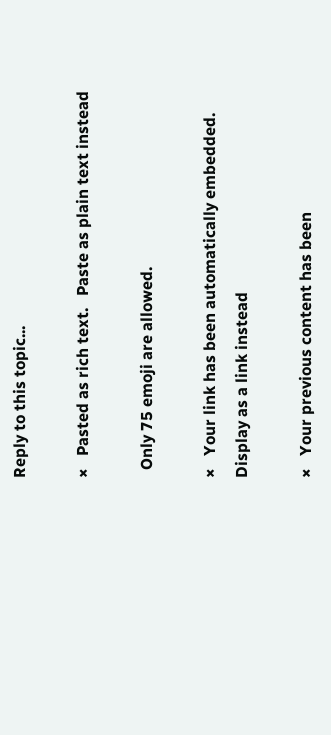Reply to this topic...

×   Pasted as rich text.   Paste as plain text instead

  Only 75 emoji are allowed.

×   Your link has been automatically embedded.   Display as a link instead

×   Your previous content has been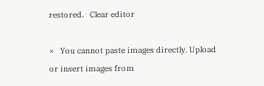restored.   Clear editor

×   You cannot paste images directly. Upload or insert images from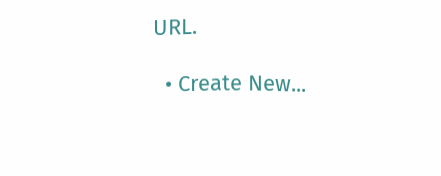URL.

  • Create New...